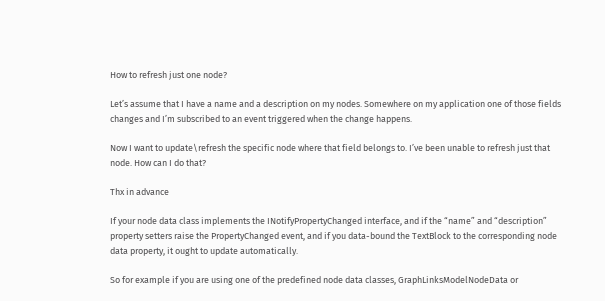How to refresh just one node?

Let’s assume that I have a name and a description on my nodes. Somewhere on my application one of those fields changes and I’m subscribed to an event triggered when the change happens.

Now I want to update\refresh the specific node where that field belongs to. I’ve been unable to refresh just that node. How can I do that?

Thx in advance

If your node data class implements the INotifyPropertyChanged interface, and if the “name” and “description” property setters raise the PropertyChanged event, and if you data-bound the TextBlock to the corresponding node data property, it ought to update automatically.

So for example if you are using one of the predefined node data classes, GraphLinksModelNodeData or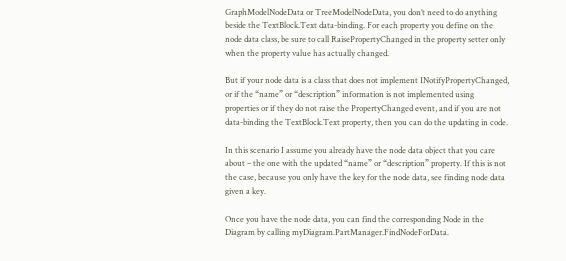GraphModelNodeData or TreeModelNodeData, you don’t need to do anything beside the TextBlock.Text data-binding. For each property you define on the node data class, be sure to call RaisePropertyChanged in the property setter only when the property value has actually changed.

But if your node data is a class that does not implement INotifyPropertyChanged, or if the “name” or “description” information is not implemented using properties or if they do not raise the PropertyChanged event, and if you are not data-binding the TextBlock.Text property, then you can do the updating in code.

In this scenario I assume you already have the node data object that you care about – the one with the updated “name” or “description” property. If this is not the case, because you only have the key for the node data, see finding node data given a key.

Once you have the node data, you can find the corresponding Node in the Diagram by calling myDiagram.PartManager.FindNodeForData.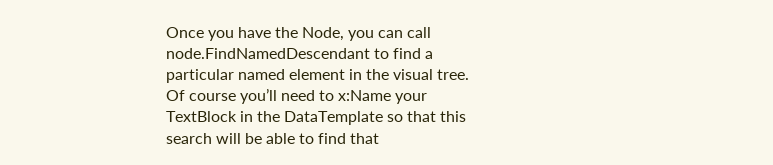Once you have the Node, you can call node.FindNamedDescendant to find a particular named element in the visual tree. Of course you’ll need to x:Name your TextBlock in the DataTemplate so that this search will be able to find that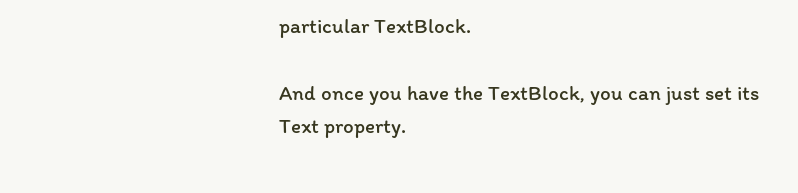particular TextBlock.

And once you have the TextBlock, you can just set its Text property.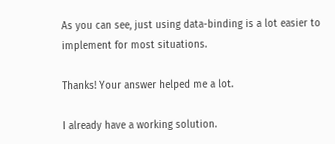As you can see, just using data-binding is a lot easier to implement for most situations.

Thanks! Your answer helped me a lot.

I already have a working solution.